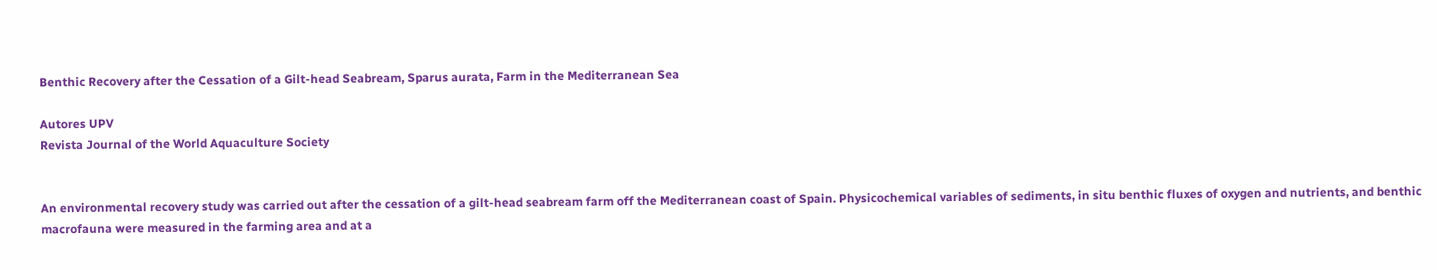Benthic Recovery after the Cessation of a Gilt-head Seabream, Sparus aurata, Farm in the Mediterranean Sea

Autores UPV
Revista Journal of the World Aquaculture Society


An environmental recovery study was carried out after the cessation of a gilt-head seabream farm off the Mediterranean coast of Spain. Physicochemical variables of sediments, in situ benthic fluxes of oxygen and nutrients, and benthic macrofauna were measured in the farming area and at a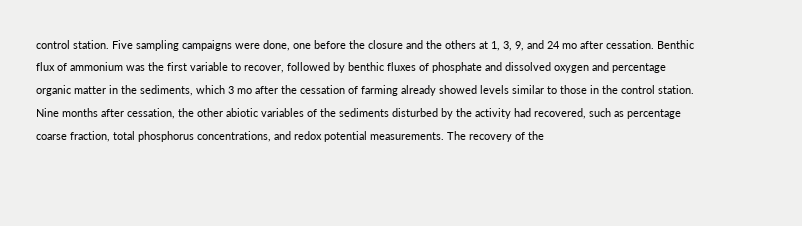control station. Five sampling campaigns were done, one before the closure and the others at 1, 3, 9, and 24 mo after cessation. Benthic flux of ammonium was the first variable to recover, followed by benthic fluxes of phosphate and dissolved oxygen and percentage organic matter in the sediments, which 3 mo after the cessation of farming already showed levels similar to those in the control station. Nine months after cessation, the other abiotic variables of the sediments disturbed by the activity had recovered, such as percentage coarse fraction, total phosphorus concentrations, and redox potential measurements. The recovery of the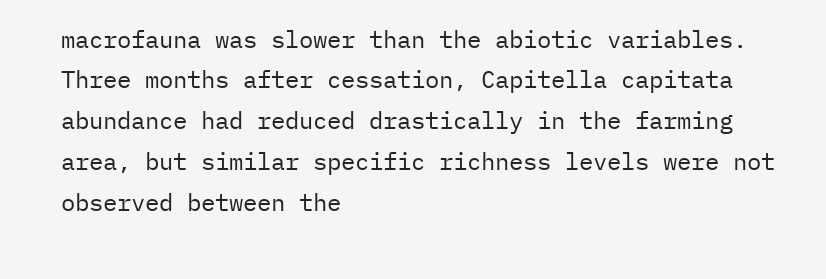macrofauna was slower than the abiotic variables. Three months after cessation, Capitella capitata abundance had reduced drastically in the farming area, but similar specific richness levels were not observed between the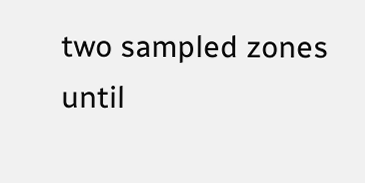two sampled zones until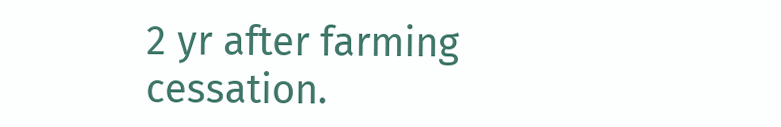2 yr after farming cessation.